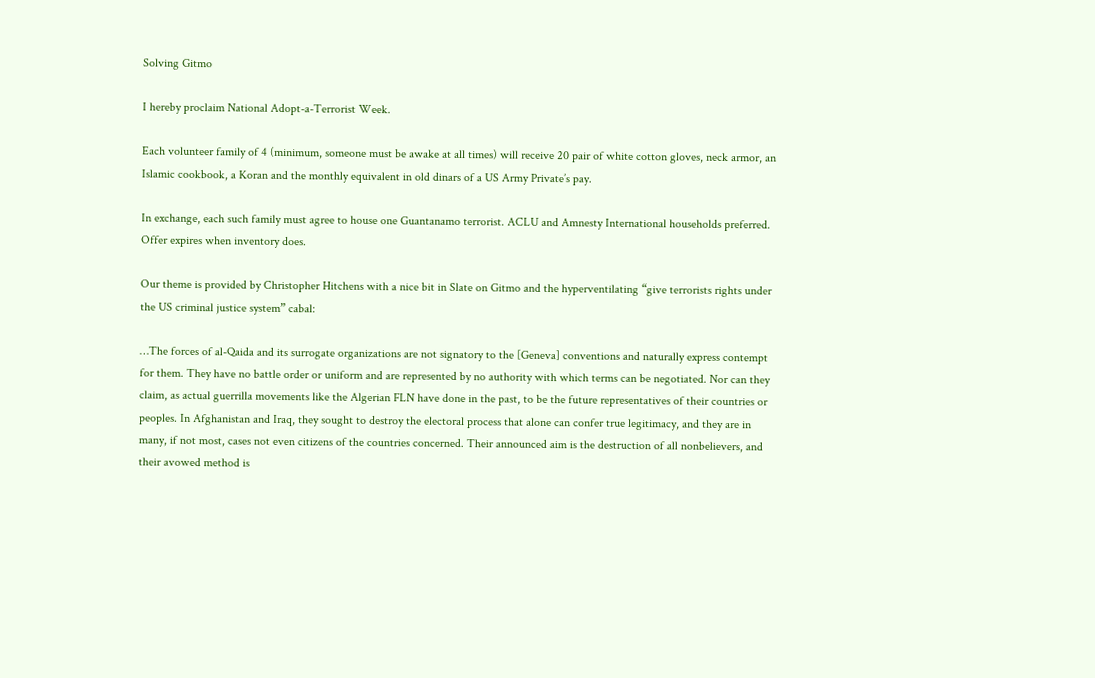Solving Gitmo

I hereby proclaim National Adopt-a-Terrorist Week.

Each volunteer family of 4 (minimum, someone must be awake at all times) will receive 20 pair of white cotton gloves, neck armor, an Islamic cookbook, a Koran and the monthly equivalent in old dinars of a US Army Private’s pay.

In exchange, each such family must agree to house one Guantanamo terrorist. ACLU and Amnesty International households preferred. Offer expires when inventory does.

Our theme is provided by Christopher Hitchens with a nice bit in Slate on Gitmo and the hyperventilating “give terrorists rights under the US criminal justice system” cabal:

…The forces of al-Qaida and its surrogate organizations are not signatory to the [Geneva] conventions and naturally express contempt for them. They have no battle order or uniform and are represented by no authority with which terms can be negotiated. Nor can they claim, as actual guerrilla movements like the Algerian FLN have done in the past, to be the future representatives of their countries or peoples. In Afghanistan and Iraq, they sought to destroy the electoral process that alone can confer true legitimacy, and they are in many, if not most, cases not even citizens of the countries concerned. Their announced aim is the destruction of all nonbelievers, and their avowed method is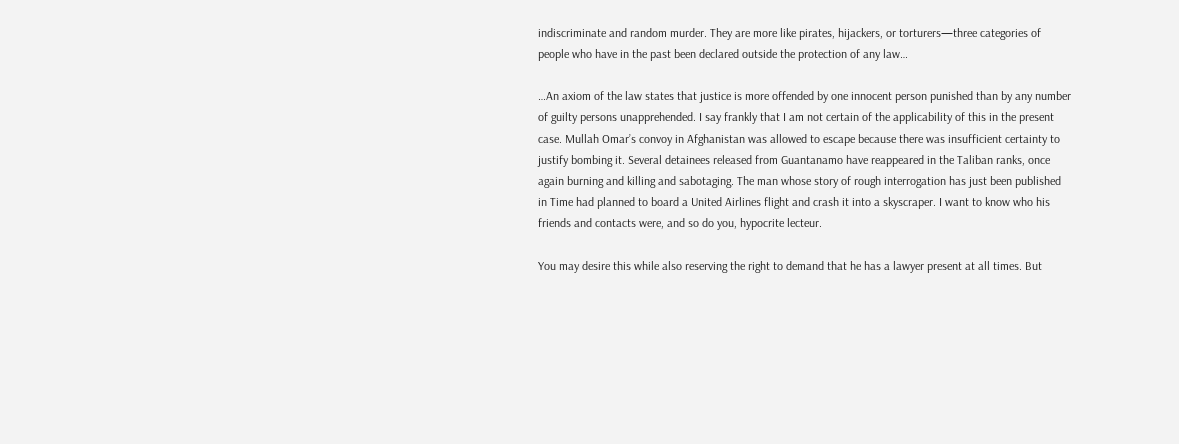indiscriminate and random murder. They are more like pirates, hijackers, or torturers—three categories of people who have in the past been declared outside the protection of any law…

…An axiom of the law states that justice is more offended by one innocent person punished than by any number of guilty persons unapprehended. I say frankly that I am not certain of the applicability of this in the present case. Mullah Omar’s convoy in Afghanistan was allowed to escape because there was insufficient certainty to justify bombing it. Several detainees released from Guantanamo have reappeared in the Taliban ranks, once again burning and killing and sabotaging. The man whose story of rough interrogation has just been published in Time had planned to board a United Airlines flight and crash it into a skyscraper. I want to know who his friends and contacts were, and so do you, hypocrite lecteur.

You may desire this while also reserving the right to demand that he has a lawyer present at all times. But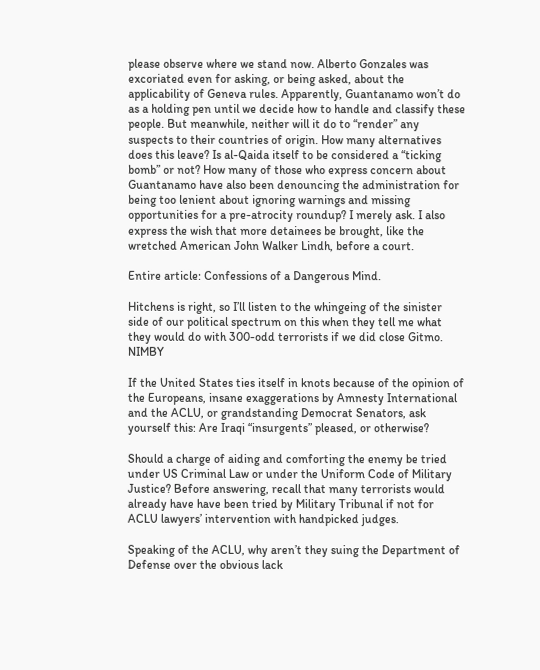please observe where we stand now. Alberto Gonzales was excoriated even for asking, or being asked, about the applicability of Geneva rules. Apparently, Guantanamo won’t do as a holding pen until we decide how to handle and classify these people. But meanwhile, neither will it do to “render” any suspects to their countries of origin. How many alternatives does this leave? Is al-Qaida itself to be considered a “ticking bomb” or not? How many of those who express concern about Guantanamo have also been denouncing the administration for being too lenient about ignoring warnings and missing opportunities for a pre-atrocity roundup? I merely ask. I also express the wish that more detainees be brought, like the wretched American John Walker Lindh, before a court.

Entire article: Confessions of a Dangerous Mind.

Hitchens is right, so I’ll listen to the whingeing of the sinister side of our political spectrum on this when they tell me what they would do with 300-odd terrorists if we did close Gitmo. NIMBY

If the United States ties itself in knots because of the opinion of the Europeans, insane exaggerations by Amnesty International and the ACLU, or grandstanding Democrat Senators, ask yourself this: Are Iraqi “insurgents” pleased, or otherwise?

Should a charge of aiding and comforting the enemy be tried under US Criminal Law or under the Uniform Code of Military Justice? Before answering, recall that many terrorists would already have have been tried by Military Tribunal if not for ACLU lawyers’ intervention with handpicked judges.

Speaking of the ACLU, why aren’t they suing the Department of Defense over the obvious lack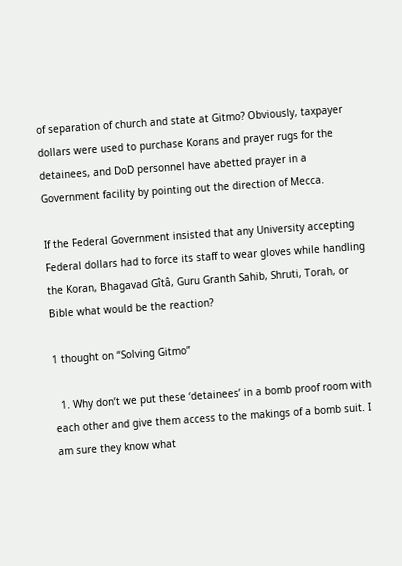of separation of church and state at Gitmo? Obviously, taxpayer dollars were used to purchase Korans and prayer rugs for the detainees, and DoD personnel have abetted prayer in a Government facility by pointing out the direction of Mecca.

If the Federal Government insisted that any University accepting Federal dollars had to force its staff to wear gloves while handling the Koran, Bhagavad Gîtâ, Guru Granth Sahib, Shruti, Torah, or Bible what would be the reaction?

1 thought on “Solving Gitmo”

  1. Why don’t we put these ‘detainees’ in a bomb proof room with each other and give them access to the makings of a bomb suit. I am sure they know what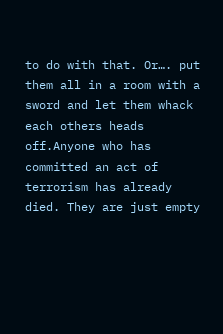to do with that. Or…. put them all in a room with a sword and let them whack each others heads off.Anyone who has committed an act of terrorism has already died. They are just empty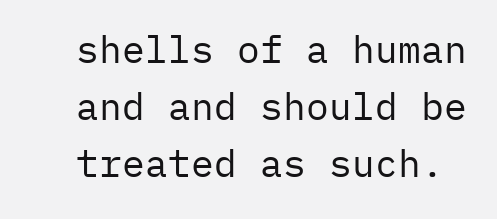shells of a human and and should be treated as such.